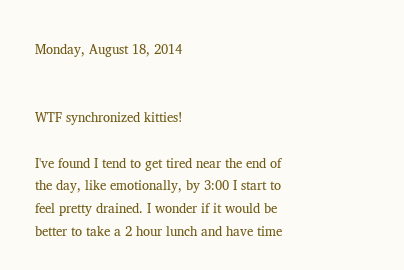Monday, August 18, 2014


WTF synchronized kitties!

I've found I tend to get tired near the end of the day, like emotionally, by 3:00 I start to feel pretty drained. I wonder if it would be better to take a 2 hour lunch and have time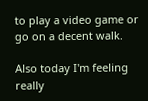to play a video game or go on a decent walk.

Also today I'm feeling really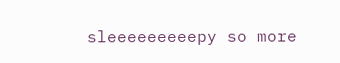sleeeeeeeeepy so more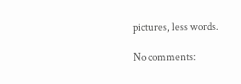pictures, less words.

No comments: